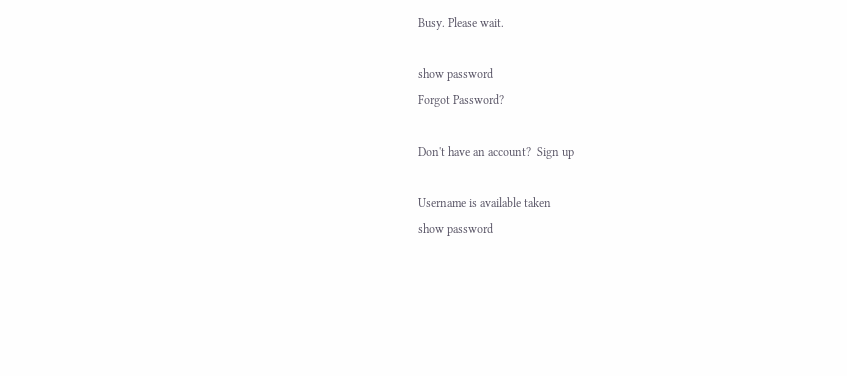Busy. Please wait.

show password
Forgot Password?

Don't have an account?  Sign up

Username is available taken
show password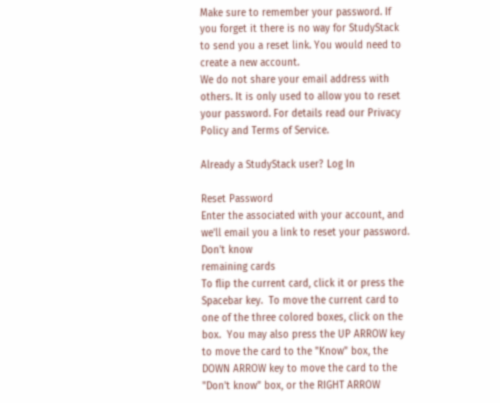Make sure to remember your password. If you forget it there is no way for StudyStack to send you a reset link. You would need to create a new account.
We do not share your email address with others. It is only used to allow you to reset your password. For details read our Privacy Policy and Terms of Service.

Already a StudyStack user? Log In

Reset Password
Enter the associated with your account, and we'll email you a link to reset your password.
Don't know
remaining cards
To flip the current card, click it or press the Spacebar key.  To move the current card to one of the three colored boxes, click on the box.  You may also press the UP ARROW key to move the card to the "Know" box, the DOWN ARROW key to move the card to the "Don't know" box, or the RIGHT ARROW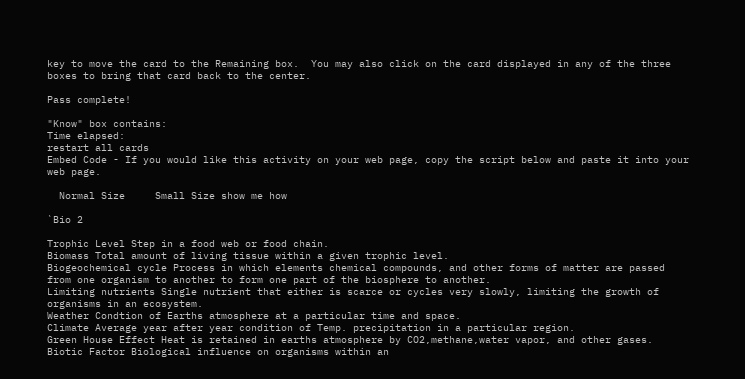key to move the card to the Remaining box.  You may also click on the card displayed in any of the three boxes to bring that card back to the center.

Pass complete!

"Know" box contains:
Time elapsed:
restart all cards
Embed Code - If you would like this activity on your web page, copy the script below and paste it into your web page.

  Normal Size     Small Size show me how

`Bio 2

Trophic Level Step in a food web or food chain.
Biomass Total amount of living tissue within a given trophic level.
Biogeochemical cycle Process in which elements chemical compounds, and other forms of matter are passed from one organism to another to form one part of the biosphere to another.
Limiting nutrients Single nutrient that either is scarce or cycles very slowly, limiting the growth of organisms in an ecosystem.
Weather Condtion of Earths atmosphere at a particular time and space.
Climate Average year after year condition of Temp. precipitation in a particular region.
Green House Effect Heat is retained in earths atmosphere by CO2,methane,water vapor, and other gases.
Biotic Factor Biological influence on organisms within an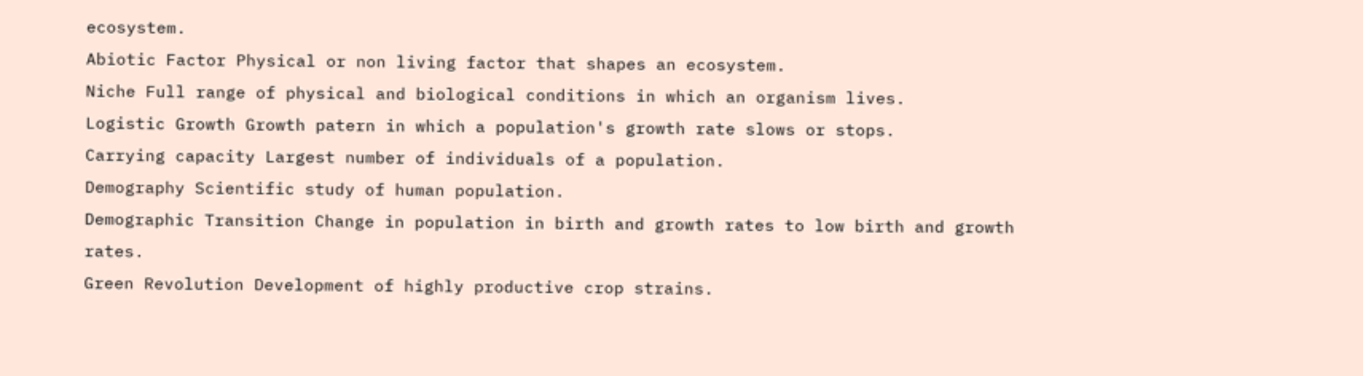ecosystem.
Abiotic Factor Physical or non living factor that shapes an ecosystem.
Niche Full range of physical and biological conditions in which an organism lives.
Logistic Growth Growth patern in which a population's growth rate slows or stops.
Carrying capacity Largest number of individuals of a population.
Demography Scientific study of human population.
Demographic Transition Change in population in birth and growth rates to low birth and growth rates.
Green Revolution Development of highly productive crop strains.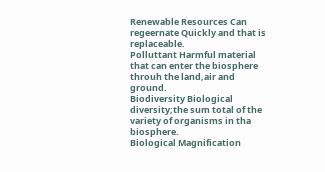Renewable Resources Can regeernate Quickly and that is replaceable.
Polluttant Harmful material that can enter the biosphere throuh the land,air and ground.
Biodiversity Biological diversity;the sum total of the variety of organisms in tha biosphere.
Biological Magnification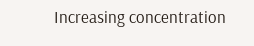Increasing concentration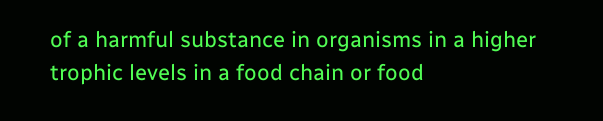of a harmful substance in organisms in a higher trophic levels in a food chain or food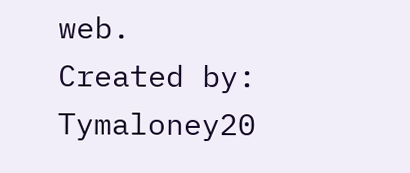web.
Created by: Tymaloney20